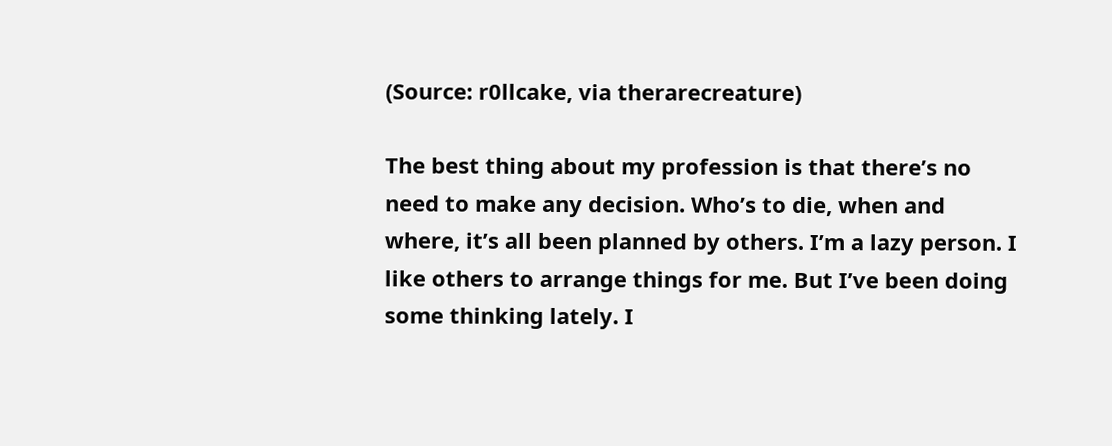(Source: r0llcake, via therarecreature)

The best thing about my profession is that there’s no need to make any decision. Who’s to die, when and where, it’s all been planned by others. I’m a lazy person. I like others to arrange things for me. But I’ve been doing some thinking lately. I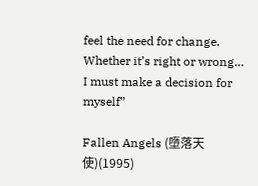feel the need for change. Whether it’s right or wrong… I must make a decision for myself”

Fallen Angels (墮落天使)(1995)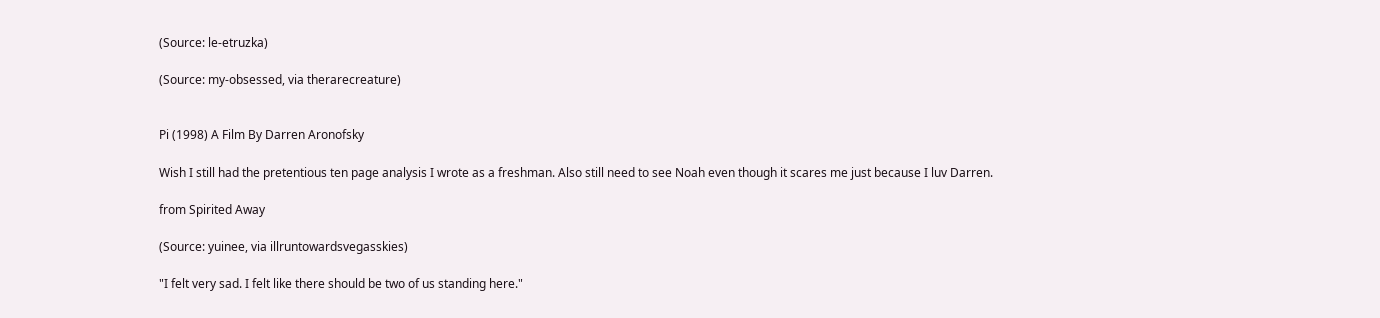(Source: le-etruzka)

(Source: my-obsessed, via therarecreature)


Pi (1998) A Film By Darren Aronofsky

Wish I still had the pretentious ten page analysis I wrote as a freshman. Also still need to see Noah even though it scares me just because I luv Darren.

from Spirited Away

(Source: yuinee, via illruntowardsvegasskies)

"I felt very sad. I felt like there should be two of us standing here."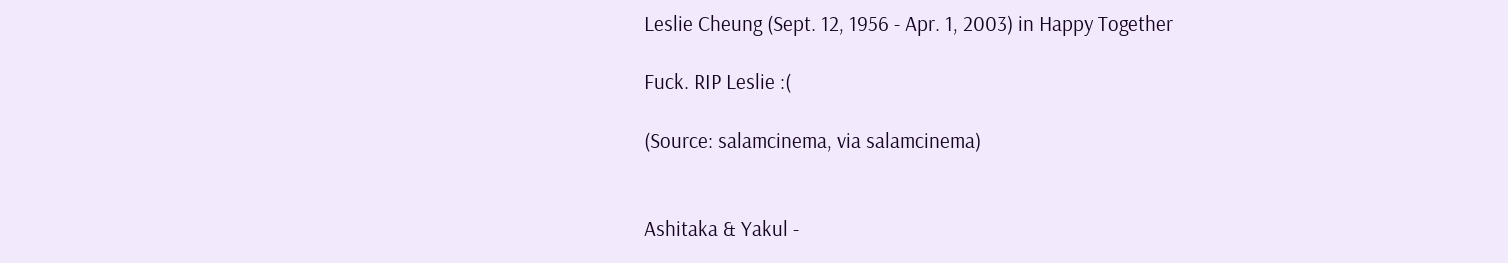Leslie Cheung (Sept. 12, 1956 - Apr. 1, 2003) in Happy Together

Fuck. RIP Leslie :(

(Source: salamcinema, via salamcinema)


Ashitaka & Yakul -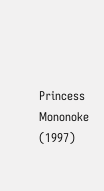Princess Mononoke (1997)